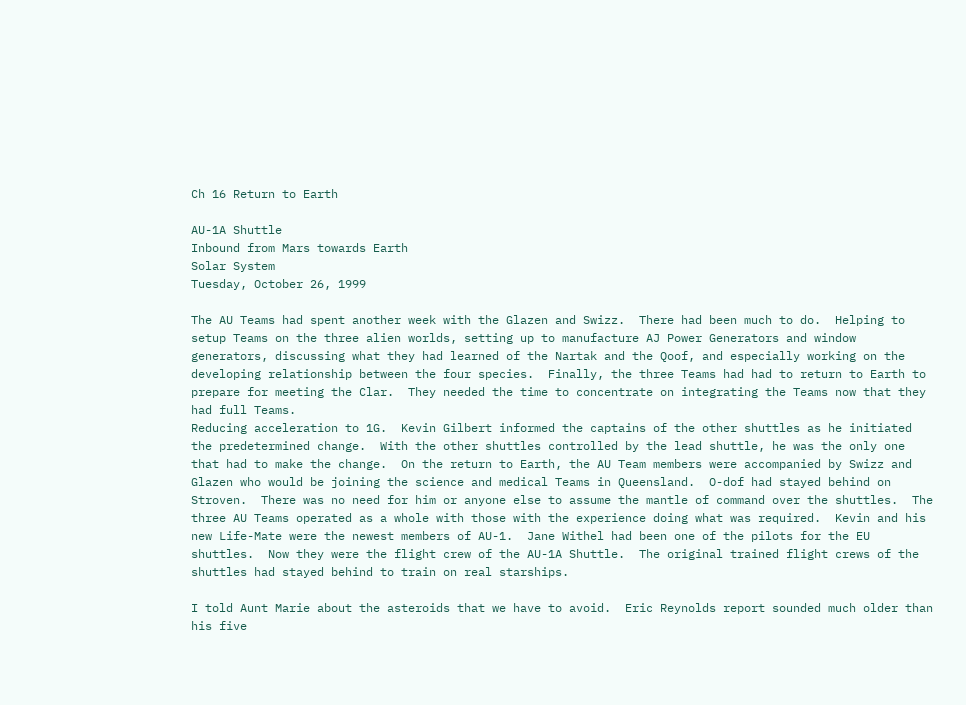Ch 16 Return to Earth

AU-1A Shuttle
Inbound from Mars towards Earth
Solar System
Tuesday, October 26, 1999

The AU Teams had spent another week with the Glazen and Swizz.  There had been much to do.  Helping to setup Teams on the three alien worlds, setting up to manufacture AJ Power Generators and window generators, discussing what they had learned of the Nartak and the Qoof, and especially working on the developing relationship between the four species.  Finally, the three Teams had had to return to Earth to prepare for meeting the Clar.  They needed the time to concentrate on integrating the Teams now that they had full Teams.
Reducing acceleration to 1G.  Kevin Gilbert informed the captains of the other shuttles as he initiated the predetermined change.  With the other shuttles controlled by the lead shuttle, he was the only one that had to make the change.  On the return to Earth, the AU Team members were accompanied by Swizz and Glazen who would be joining the science and medical Teams in Queensland.  O-dof had stayed behind on Stroven.  There was no need for him or anyone else to assume the mantle of command over the shuttles.  The three AU Teams operated as a whole with those with the experience doing what was required.  Kevin and his new Life-Mate were the newest members of AU-1.  Jane Withel had been one of the pilots for the EU shuttles.  Now they were the flight crew of the AU-1A Shuttle.  The original trained flight crews of the shuttles had stayed behind to train on real starships.

I told Aunt Marie about the asteroids that we have to avoid.  Eric Reynolds report sounded much older than his five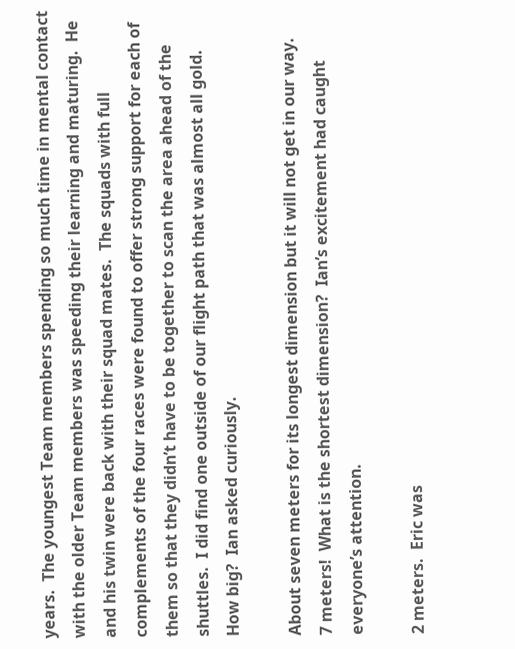years.  The youngest Team members spending so much time in mental contact with the older Team members was speeding their learning and maturing.  He and his twin were back with their squad mates.  The squads with full complements of the four races were found to offer strong support for each of them so that they didn’t have to be together to scan the area ahead of the shuttles.  I did find one outside of our flight path that was almost all gold.
How big?  Ian asked curiously.

About seven meters for its longest dimension but it will not get in our way.
7 meters!  What is the shortest dimension?  Ian’s excitement had caught everyone’s attention.

2 meters.  Eric was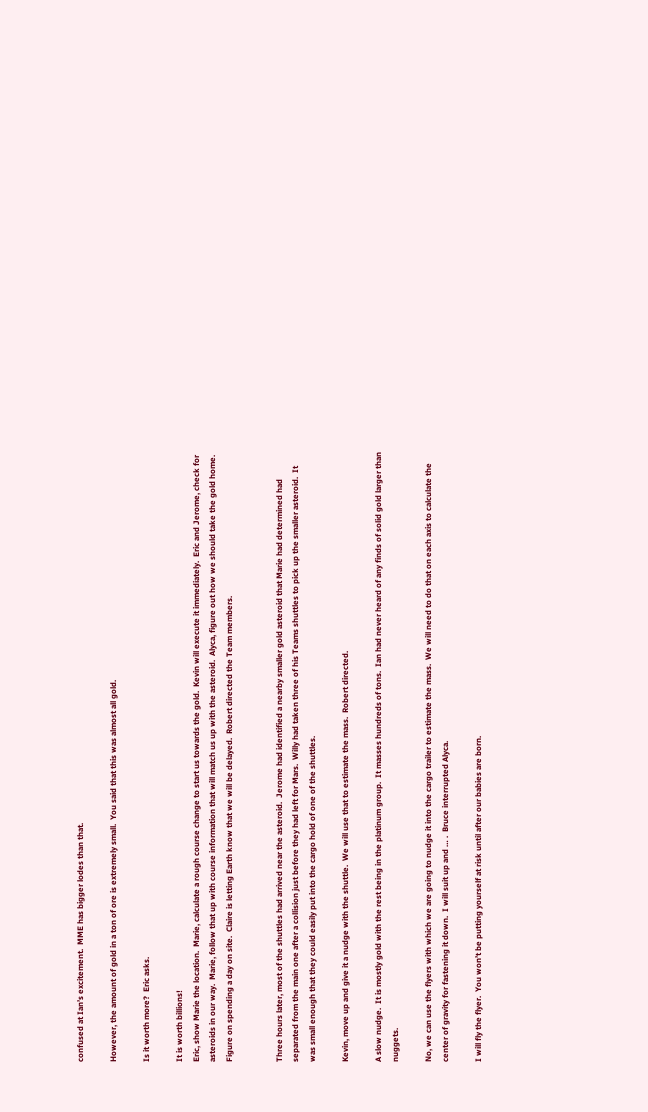confused at Ian’s excitement.  MME has bigger lodes than that.

However, the amount of gold in a ton of ore is extremely small.  You said that this was almost all gold.

Is it worth more?  Eric asks.

It is worth billions!
Eric, show Marie the location.  Marie, calculate a rough course change to start us towards the gold.  Kevin will execute it immediately.  Eric and Jerome, check for asteroids in our way.  Marie, follow that up with course information that will match us up with the asteroid.  Alyca, figure out how we should take the gold home.  Figure on spending a day on site.  Claire is letting Earth know that we will be delayed.  Robert directed the Team members.


Three hours later, most of the shuttles had arrived near the asteroid.  Jerome had identified a nearby smaller gold asteroid that Marie had determined had separated from the main one after a collision just before they had left for Mars.  Willy had taken three of his Teams shuttles to pick up the smaller asteroid.  It was small enough that they could easily put into the cargo hold of one of the shuttles.

Kevin, move up and give it a nudge with the shuttle.  We will use that to estimate the mass.  Robert directed.

A slow nudge.  It is mostly gold with the rest being in the platinum group.  It masses hundreds of tons.  Ian had never heard of any finds of solid gold larger than nuggets.

No, we can use the flyers with which we are going to nudge it into the cargo trailer to estimate the mass.  We will need to do that on each axis to calculate the center of gravity for fastening it down.  I will suit up and … .  Bruce interrupted Alyca.

I will fly the flyer.  You won’t be putting yourself at risk until after our babies are born.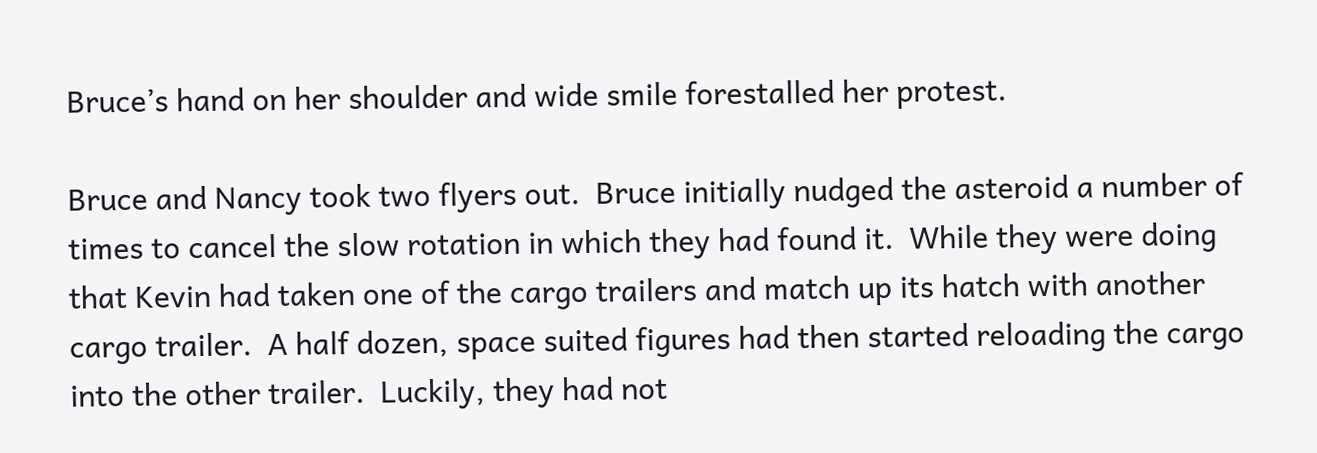Bruce’s hand on her shoulder and wide smile forestalled her protest.

Bruce and Nancy took two flyers out.  Bruce initially nudged the asteroid a number of times to cancel the slow rotation in which they had found it.  While they were doing that Kevin had taken one of the cargo trailers and match up its hatch with another cargo trailer.  A half dozen, space suited figures had then started reloading the cargo into the other trailer.  Luckily, they had not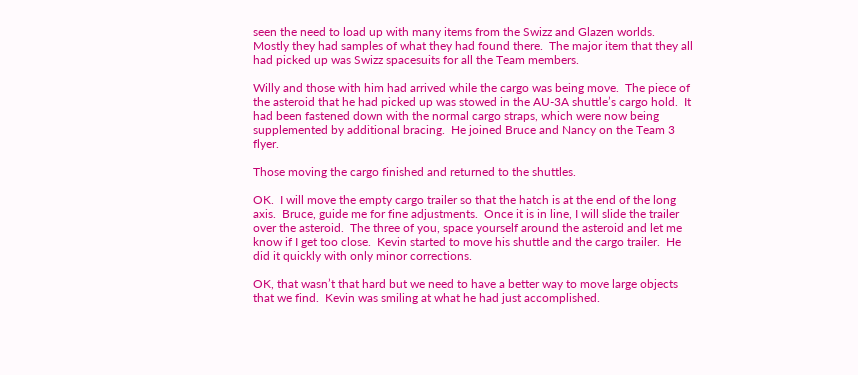seen the need to load up with many items from the Swizz and Glazen worlds.  Mostly they had samples of what they had found there.  The major item that they all had picked up was Swizz spacesuits for all the Team members.

Willy and those with him had arrived while the cargo was being move.  The piece of the asteroid that he had picked up was stowed in the AU-3A shuttle’s cargo hold.  It had been fastened down with the normal cargo straps, which were now being supplemented by additional bracing.  He joined Bruce and Nancy on the Team 3 flyer.

Those moving the cargo finished and returned to the shuttles.

OK.  I will move the empty cargo trailer so that the hatch is at the end of the long axis.  Bruce, guide me for fine adjustments.  Once it is in line, I will slide the trailer over the asteroid.  The three of you, space yourself around the asteroid and let me know if I get too close.  Kevin started to move his shuttle and the cargo trailer.  He did it quickly with only minor corrections.

OK, that wasn’t that hard but we need to have a better way to move large objects that we find.  Kevin was smiling at what he had just accomplished.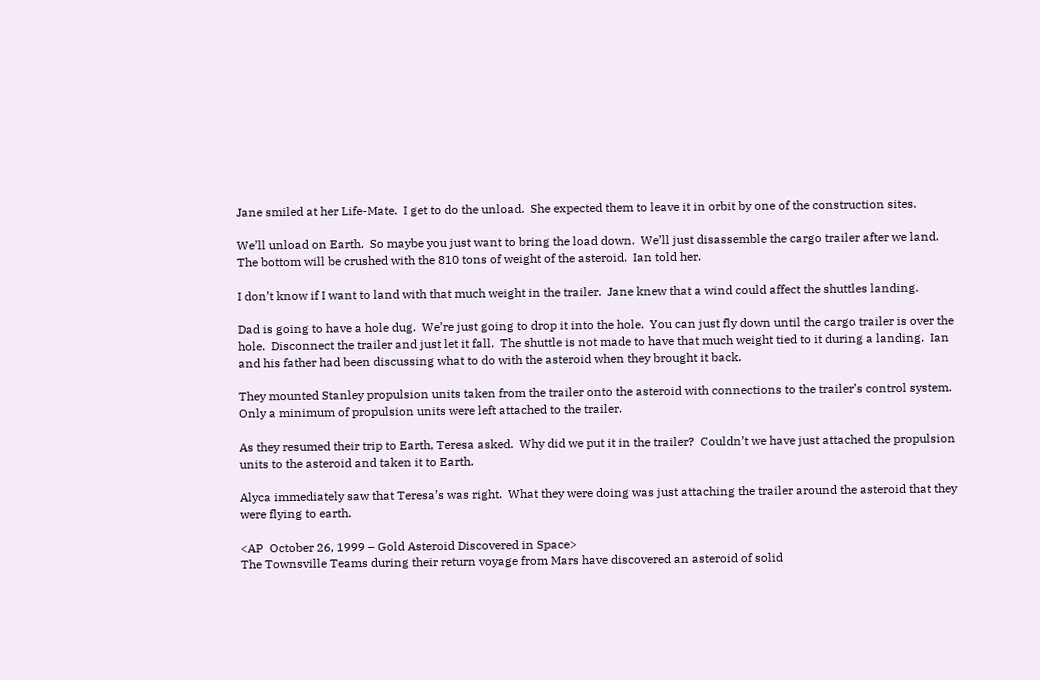Jane smiled at her Life-Mate.  I get to do the unload.  She expected them to leave it in orbit by one of the construction sites.

We’ll unload on Earth.  So maybe you just want to bring the load down.  We’ll just disassemble the cargo trailer after we land.  The bottom will be crushed with the 810 tons of weight of the asteroid.  Ian told her.

I don’t know if I want to land with that much weight in the trailer.  Jane knew that a wind could affect the shuttles landing.

Dad is going to have a hole dug.  We’re just going to drop it into the hole.  You can just fly down until the cargo trailer is over the hole.  Disconnect the trailer and just let it fall.  The shuttle is not made to have that much weight tied to it during a landing.  Ian and his father had been discussing what to do with the asteroid when they brought it back.

They mounted Stanley propulsion units taken from the trailer onto the asteroid with connections to the trailer’s control system.  Only a minimum of propulsion units were left attached to the trailer.

As they resumed their trip to Earth, Teresa asked.  Why did we put it in the trailer?  Couldn’t we have just attached the propulsion units to the asteroid and taken it to Earth.

Alyca immediately saw that Teresa’s was right.  What they were doing was just attaching the trailer around the asteroid that they were flying to earth.

<AP  October 26, 1999 – Gold Asteroid Discovered in Space>
The Townsville Teams during their return voyage from Mars have discovered an asteroid of solid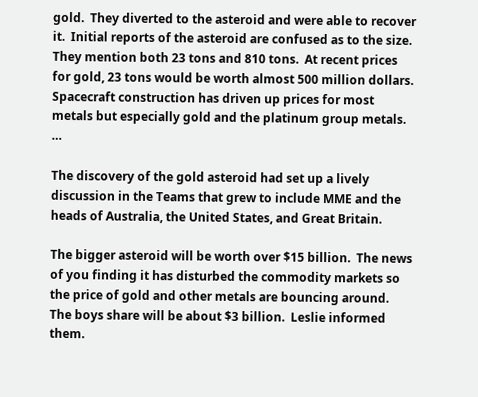gold.  They diverted to the asteroid and were able to recover it.  Initial reports of the asteroid are confused as to the size.  They mention both 23 tons and 810 tons.  At recent prices for gold, 23 tons would be worth almost 500 million dollars.  Spacecraft construction has driven up prices for most metals but especially gold and the platinum group metals. …

The discovery of the gold asteroid had set up a lively discussion in the Teams that grew to include MME and the heads of Australia, the United States, and Great Britain.

The bigger asteroid will be worth over $15 billion.  The news of you finding it has disturbed the commodity markets so the price of gold and other metals are bouncing around.  The boys share will be about $3 billion.  Leslie informed them.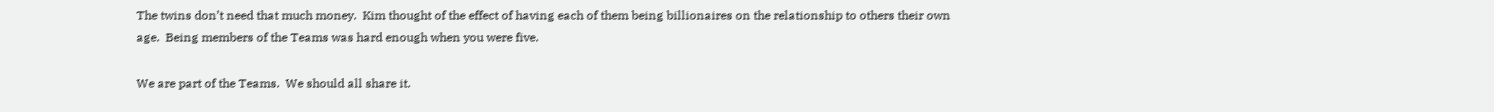The twins don’t need that much money.  Kim thought of the effect of having each of them being billionaires on the relationship to others their own age.  Being members of the Teams was hard enough when you were five.

We are part of the Teams.  We should all share it.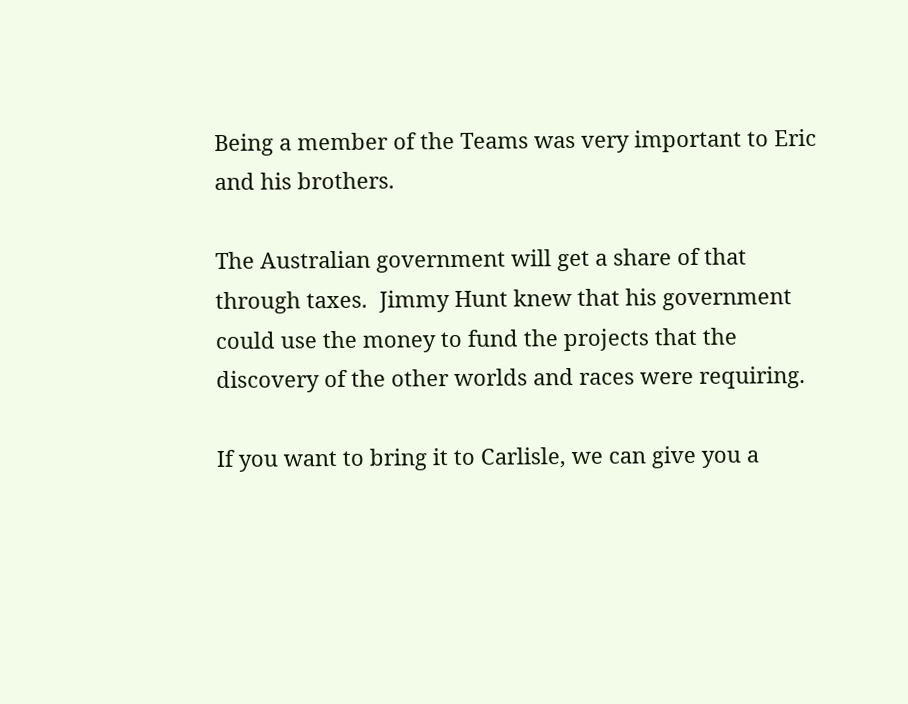Being a member of the Teams was very important to Eric and his brothers.

The Australian government will get a share of that through taxes.  Jimmy Hunt knew that his government could use the money to fund the projects that the discovery of the other worlds and races were requiring.

If you want to bring it to Carlisle, we can give you a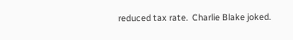reduced tax rate.  Charlie Blake joked.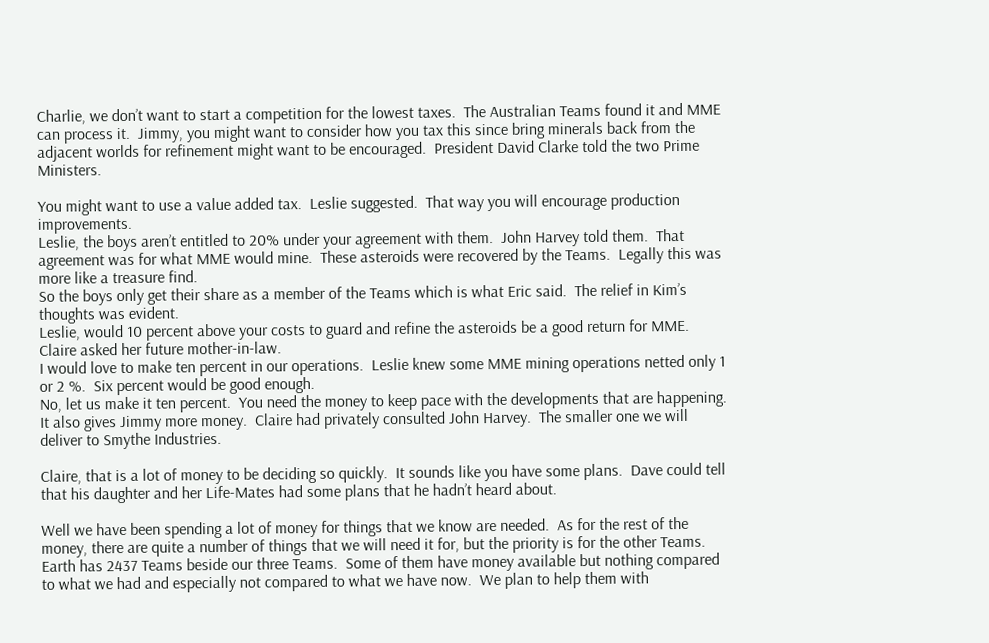Charlie, we don’t want to start a competition for the lowest taxes.  The Australian Teams found it and MME can process it.  Jimmy, you might want to consider how you tax this since bring minerals back from the adjacent worlds for refinement might want to be encouraged.  President David Clarke told the two Prime Ministers.

You might want to use a value added tax.  Leslie suggested.  That way you will encourage production improvements.
Leslie, the boys aren’t entitled to 20% under your agreement with them.  John Harvey told them.  That agreement was for what MME would mine.  These asteroids were recovered by the Teams.  Legally this was more like a treasure find.
So the boys only get their share as a member of the Teams which is what Eric said.  The relief in Kim’s thoughts was evident.
Leslie, would 10 percent above your costs to guard and refine the asteroids be a good return for MME.  Claire asked her future mother-in-law.
I would love to make ten percent in our operations.  Leslie knew some MME mining operations netted only 1 or 2 %.  Six percent would be good enough.
No, let us make it ten percent.  You need the money to keep pace with the developments that are happening.  It also gives Jimmy more money.  Claire had privately consulted John Harvey.  The smaller one we will deliver to Smythe Industries.

Claire, that is a lot of money to be deciding so quickly.  It sounds like you have some plans.  Dave could tell that his daughter and her Life-Mates had some plans that he hadn’t heard about.

Well we have been spending a lot of money for things that we know are needed.  As for the rest of the money, there are quite a number of things that we will need it for, but the priority is for the other Teams.  Earth has 2437 Teams beside our three Teams.  Some of them have money available but nothing compared to what we had and especially not compared to what we have now.  We plan to help them with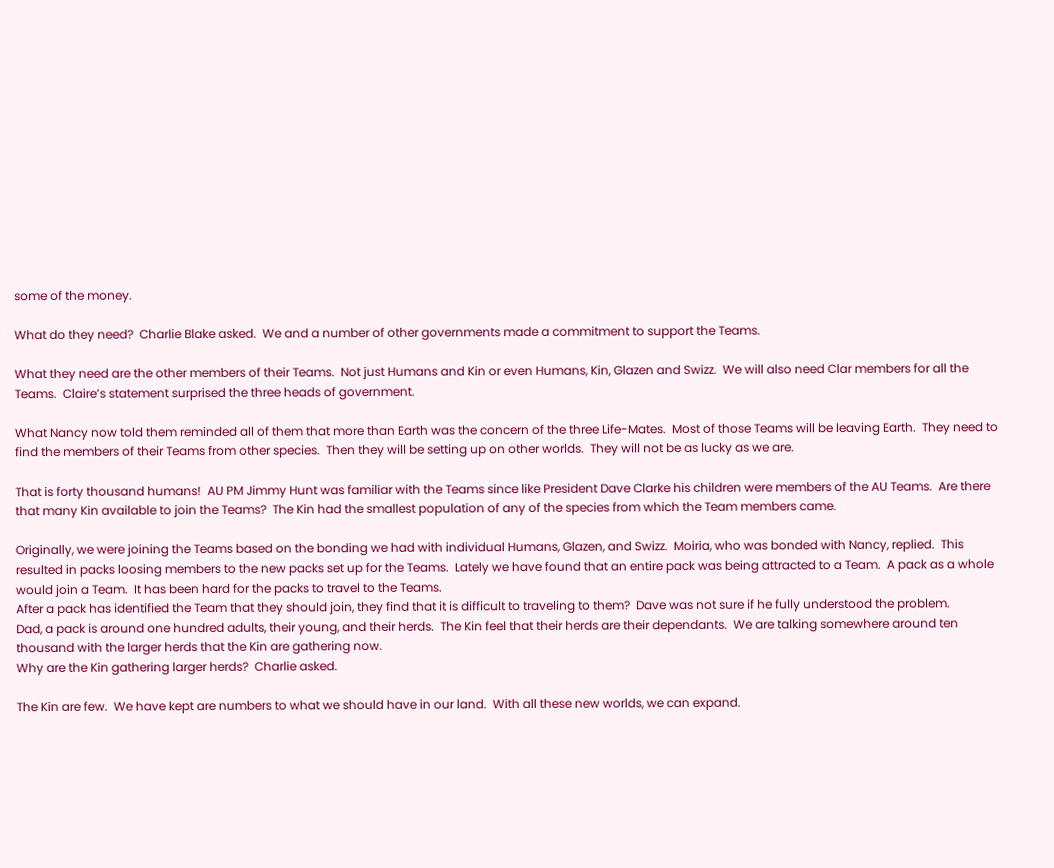some of the money.

What do they need?  Charlie Blake asked.  We and a number of other governments made a commitment to support the Teams.

What they need are the other members of their Teams.  Not just Humans and Kin or even Humans, Kin, Glazen and Swizz.  We will also need Clar members for all the Teams.  Claire’s statement surprised the three heads of government.

What Nancy now told them reminded all of them that more than Earth was the concern of the three Life-Mates.  Most of those Teams will be leaving Earth.  They need to find the members of their Teams from other species.  Then they will be setting up on other worlds.  They will not be as lucky as we are.

That is forty thousand humans!  AU PM Jimmy Hunt was familiar with the Teams since like President Dave Clarke his children were members of the AU Teams.  Are there that many Kin available to join the Teams?  The Kin had the smallest population of any of the species from which the Team members came.

Originally, we were joining the Teams based on the bonding we had with individual Humans, Glazen, and Swizz.  Moiria, who was bonded with Nancy, replied.  This resulted in packs loosing members to the new packs set up for the Teams.  Lately we have found that an entire pack was being attracted to a Team.  A pack as a whole would join a Team.  It has been hard for the packs to travel to the Teams.
After a pack has identified the Team that they should join, they find that it is difficult to traveling to them?  Dave was not sure if he fully understood the problem.
Dad, a pack is around one hundred adults, their young, and their herds.  The Kin feel that their herds are their dependants.  We are talking somewhere around ten thousand with the larger herds that the Kin are gathering now.
Why are the Kin gathering larger herds?  Charlie asked.

The Kin are few.  We have kept are numbers to what we should have in our land.  With all these new worlds, we can expand.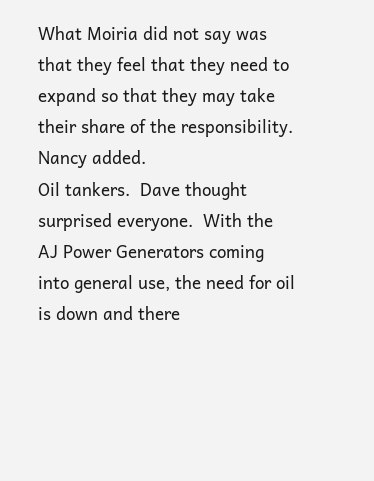What Moiria did not say was that they feel that they need to expand so that they may take their share of the responsibility.  Nancy added.
Oil tankers.  Dave thought surprised everyone.  With the AJ Power Generators coming into general use, the need for oil is down and there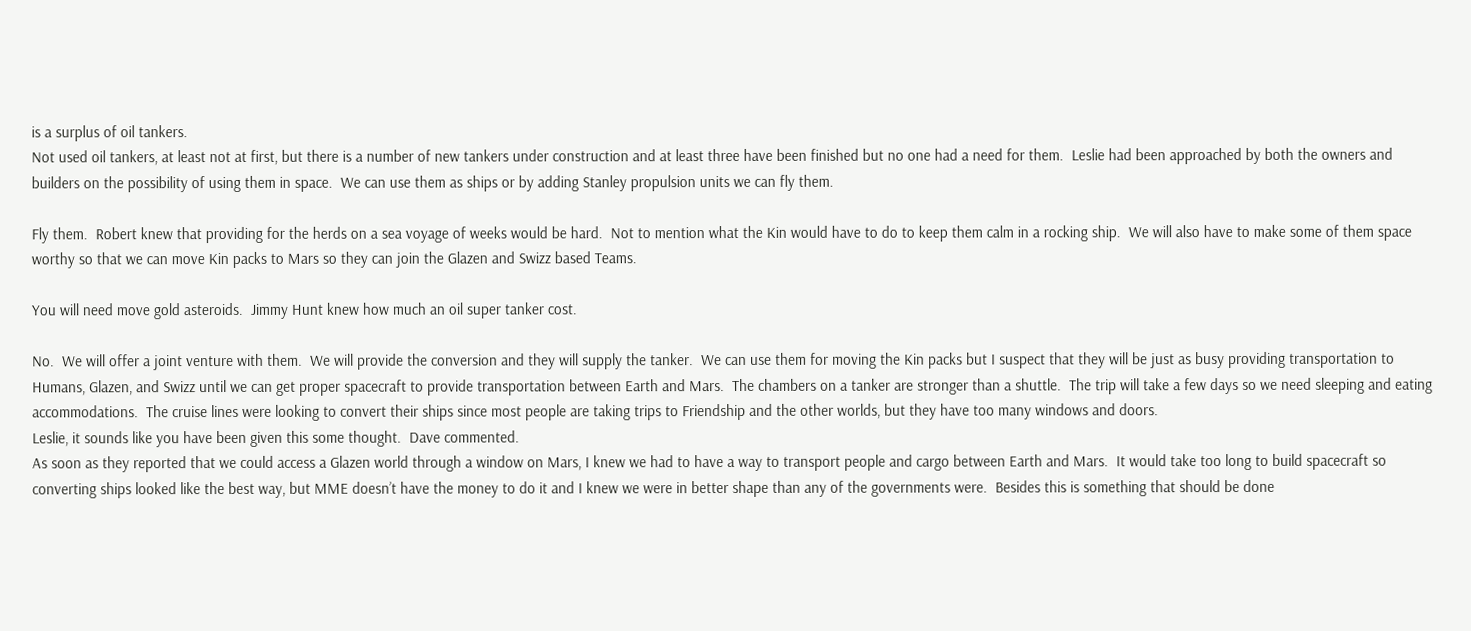is a surplus of oil tankers.
Not used oil tankers, at least not at first, but there is a number of new tankers under construction and at least three have been finished but no one had a need for them.  Leslie had been approached by both the owners and builders on the possibility of using them in space.  We can use them as ships or by adding Stanley propulsion units we can fly them.

Fly them.  Robert knew that providing for the herds on a sea voyage of weeks would be hard.  Not to mention what the Kin would have to do to keep them calm in a rocking ship.  We will also have to make some of them space worthy so that we can move Kin packs to Mars so they can join the Glazen and Swizz based Teams.

You will need move gold asteroids.  Jimmy Hunt knew how much an oil super tanker cost.

No.  We will offer a joint venture with them.  We will provide the conversion and they will supply the tanker.  We can use them for moving the Kin packs but I suspect that they will be just as busy providing transportation to Humans, Glazen, and Swizz until we can get proper spacecraft to provide transportation between Earth and Mars.  The chambers on a tanker are stronger than a shuttle.  The trip will take a few days so we need sleeping and eating accommodations.  The cruise lines were looking to convert their ships since most people are taking trips to Friendship and the other worlds, but they have too many windows and doors.
Leslie, it sounds like you have been given this some thought.  Dave commented.
As soon as they reported that we could access a Glazen world through a window on Mars, I knew we had to have a way to transport people and cargo between Earth and Mars.  It would take too long to build spacecraft so converting ships looked like the best way, but MME doesn’t have the money to do it and I knew we were in better shape than any of the governments were.  Besides this is something that should be done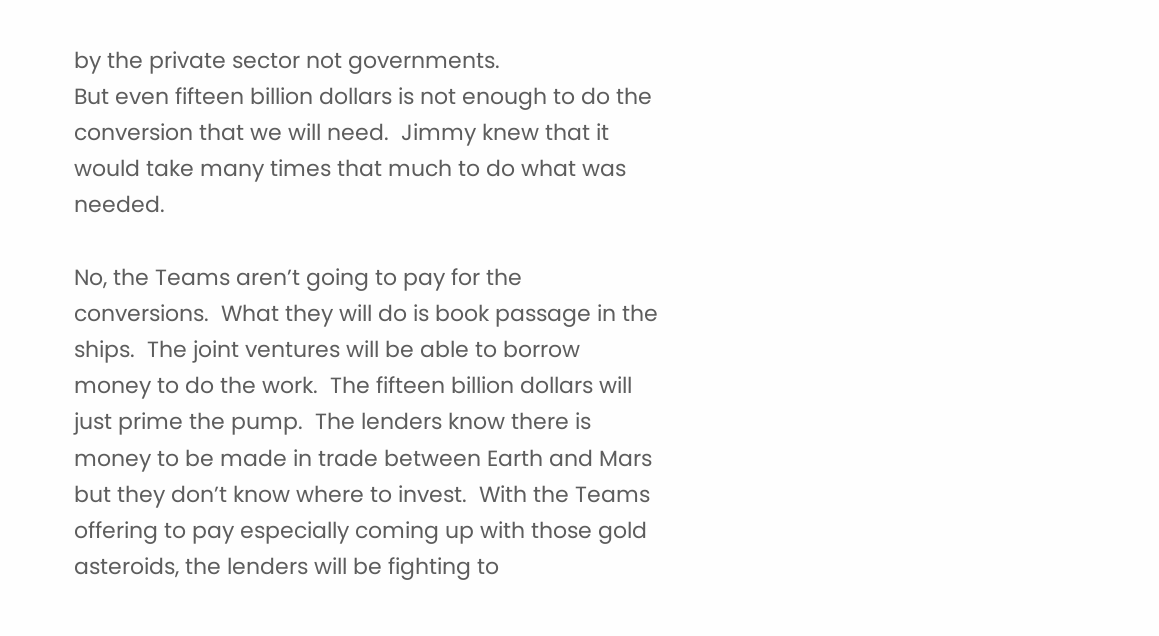by the private sector not governments.
But even fifteen billion dollars is not enough to do the conversion that we will need.  Jimmy knew that it would take many times that much to do what was needed.

No, the Teams aren’t going to pay for the conversions.  What they will do is book passage in the ships.  The joint ventures will be able to borrow money to do the work.  The fifteen billion dollars will just prime the pump.  The lenders know there is money to be made in trade between Earth and Mars but they don’t know where to invest.  With the Teams offering to pay especially coming up with those gold asteroids, the lenders will be fighting to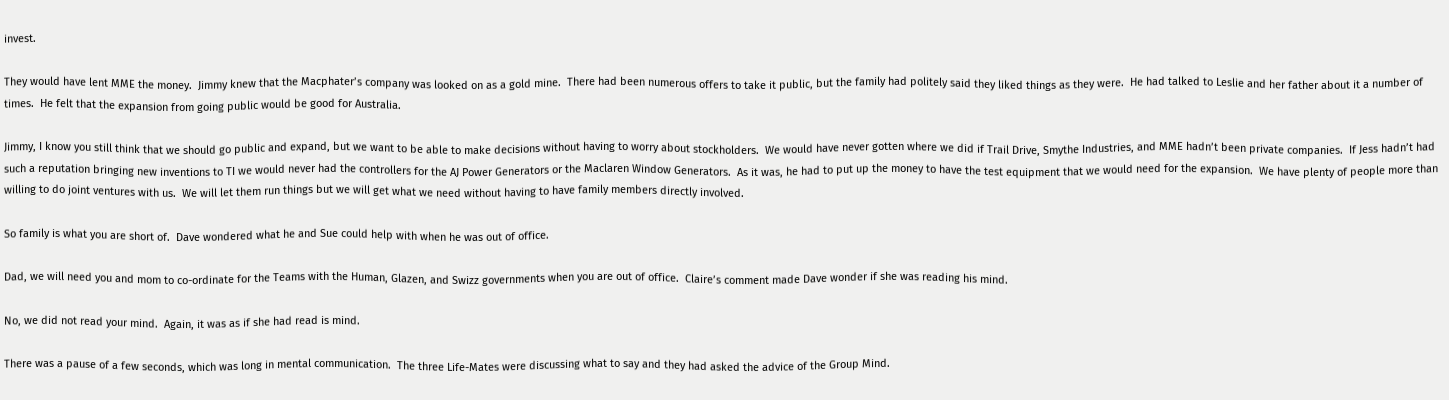invest.

They would have lent MME the money.  Jimmy knew that the Macphater’s company was looked on as a gold mine.  There had been numerous offers to take it public, but the family had politely said they liked things as they were.  He had talked to Leslie and her father about it a number of times.  He felt that the expansion from going public would be good for Australia.

Jimmy, I know you still think that we should go public and expand, but we want to be able to make decisions without having to worry about stockholders.  We would have never gotten where we did if Trail Drive, Smythe Industries, and MME hadn’t been private companies.  If Jess hadn’t had such a reputation bringing new inventions to TI we would never had the controllers for the AJ Power Generators or the Maclaren Window Generators.  As it was, he had to put up the money to have the test equipment that we would need for the expansion.  We have plenty of people more than willing to do joint ventures with us.  We will let them run things but we will get what we need without having to have family members directly involved.

So family is what you are short of.  Dave wondered what he and Sue could help with when he was out of office.

Dad, we will need you and mom to co-ordinate for the Teams with the Human, Glazen, and Swizz governments when you are out of office.  Claire’s comment made Dave wonder if she was reading his mind.

No, we did not read your mind.  Again, it was as if she had read is mind.

There was a pause of a few seconds, which was long in mental communication.  The three Life-Mates were discussing what to say and they had asked the advice of the Group Mind.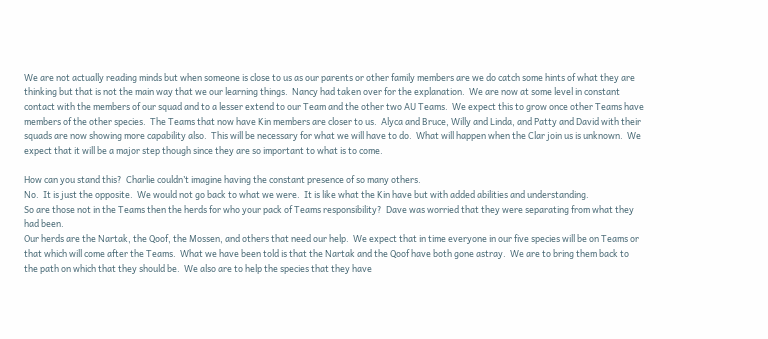We are not actually reading minds but when someone is close to us as our parents or other family members are we do catch some hints of what they are thinking but that is not the main way that we our learning things.  Nancy had taken over for the explanation.  We are now at some level in constant contact with the members of our squad and to a lesser extend to our Team and the other two AU Teams.  We expect this to grow once other Teams have members of the other species.  The Teams that now have Kin members are closer to us.  Alyca and Bruce, Willy and Linda, and Patty and David with their squads are now showing more capability also.  This will be necessary for what we will have to do.  What will happen when the Clar join us is unknown.  We expect that it will be a major step though since they are so important to what is to come.

How can you stand this?  Charlie couldn’t imagine having the constant presence of so many others.
No.  It is just the opposite.  We would not go back to what we were.  It is like what the Kin have but with added abilities and understanding.
So are those not in the Teams then the herds for who your pack of Teams responsibility?  Dave was worried that they were separating from what they had been.
Our herds are the Nartak, the Qoof, the Mossen, and others that need our help.  We expect that in time everyone in our five species will be on Teams or that which will come after the Teams.  What we have been told is that the Nartak and the Qoof have both gone astray.  We are to bring them back to the path on which that they should be.  We also are to help the species that they have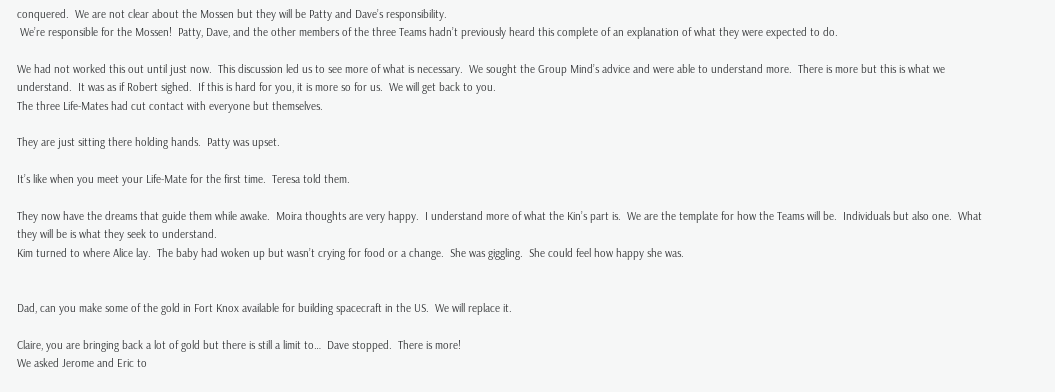conquered.  We are not clear about the Mossen but they will be Patty and Dave’s responsibility.
 We’re responsible for the Mossen!  Patty, Dave, and the other members of the three Teams hadn’t previously heard this complete of an explanation of what they were expected to do.

We had not worked this out until just now.  This discussion led us to see more of what is necessary.  We sought the Group Mind’s advice and were able to understand more.  There is more but this is what we understand.  It was as if Robert sighed.  If this is hard for you, it is more so for us.  We will get back to you.
The three Life-Mates had cut contact with everyone but themselves.

They are just sitting there holding hands.  Patty was upset.

It’s like when you meet your Life-Mate for the first time.  Teresa told them.

They now have the dreams that guide them while awake.  Moira thoughts are very happy.  I understand more of what the Kin’s part is.  We are the template for how the Teams will be.  Individuals but also one.  What they will be is what they seek to understand.
Kim turned to where Alice lay.  The baby had woken up but wasn’t crying for food or a change.  She was giggling.  She could feel how happy she was.


Dad, can you make some of the gold in Fort Knox available for building spacecraft in the US.  We will replace it.

Claire, you are bringing back a lot of gold but there is still a limit to…  Dave stopped.  There is more!
We asked Jerome and Eric to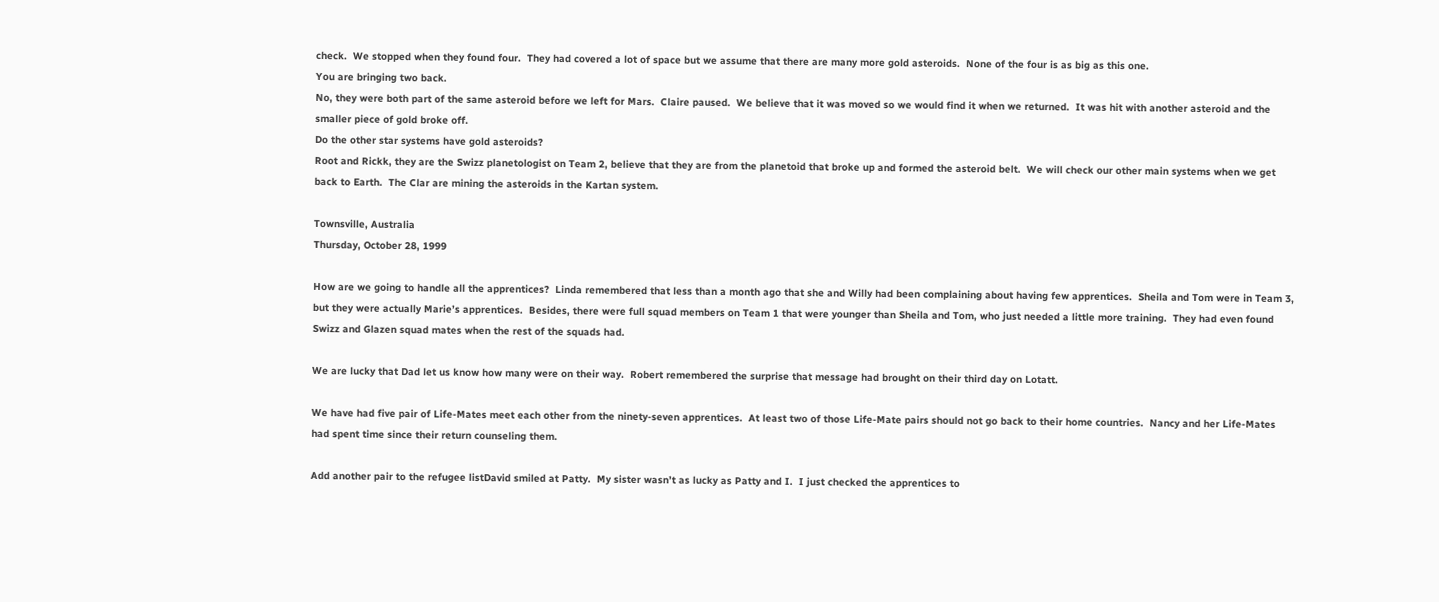check.  We stopped when they found four.  They had covered a lot of space but we assume that there are many more gold asteroids.  None of the four is as big as this one.
You are bringing two back.
No, they were both part of the same asteroid before we left for Mars.  Claire paused.  We believe that it was moved so we would find it when we returned.  It was hit with another asteroid and the smaller piece of gold broke off.
Do the other star systems have gold asteroids?
Root and Rickk, they are the Swizz planetologist on Team 2, believe that they are from the planetoid that broke up and formed the asteroid belt.  We will check our other main systems when we get back to Earth.  The Clar are mining the asteroids in the Kartan system.

Townsville, Australia
Thursday, October 28, 1999

How are we going to handle all the apprentices?  Linda remembered that less than a month ago that she and Willy had been complaining about having few apprentices.  Sheila and Tom were in Team 3, but they were actually Marie’s apprentices.  Besides, there were full squad members on Team 1 that were younger than Sheila and Tom, who just needed a little more training.  They had even found Swizz and Glazen squad mates when the rest of the squads had.

We are lucky that Dad let us know how many were on their way.  Robert remembered the surprise that message had brought on their third day on Lotatt.

We have had five pair of Life-Mates meet each other from the ninety-seven apprentices.  At least two of those Life-Mate pairs should not go back to their home countries.  Nancy and her Life-Mates had spent time since their return counseling them.

Add another pair to the refugee listDavid smiled at Patty.  My sister wasn’t as lucky as Patty and I.  I just checked the apprentices to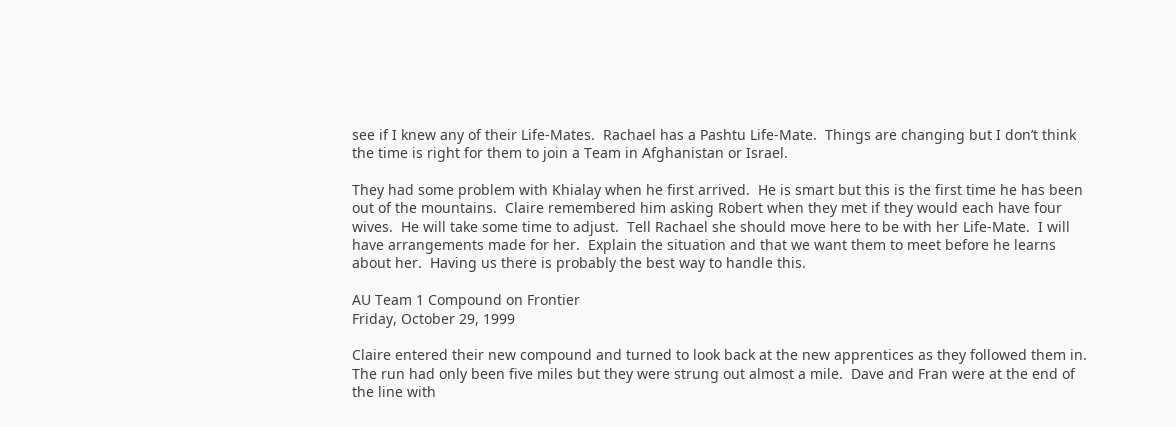see if I knew any of their Life-Mates.  Rachael has a Pashtu Life-Mate.  Things are changing but I don’t think the time is right for them to join a Team in Afghanistan or Israel.

They had some problem with Khialay when he first arrived.  He is smart but this is the first time he has been out of the mountains.  Claire remembered him asking Robert when they met if they would each have four wives.  He will take some time to adjust.  Tell Rachael she should move here to be with her Life-Mate.  I will have arrangements made for her.  Explain the situation and that we want them to meet before he learns about her.  Having us there is probably the best way to handle this.

AU Team 1 Compound on Frontier
Friday, October 29, 1999

Claire entered their new compound and turned to look back at the new apprentices as they followed them in.  The run had only been five miles but they were strung out almost a mile.  Dave and Fran were at the end of the line with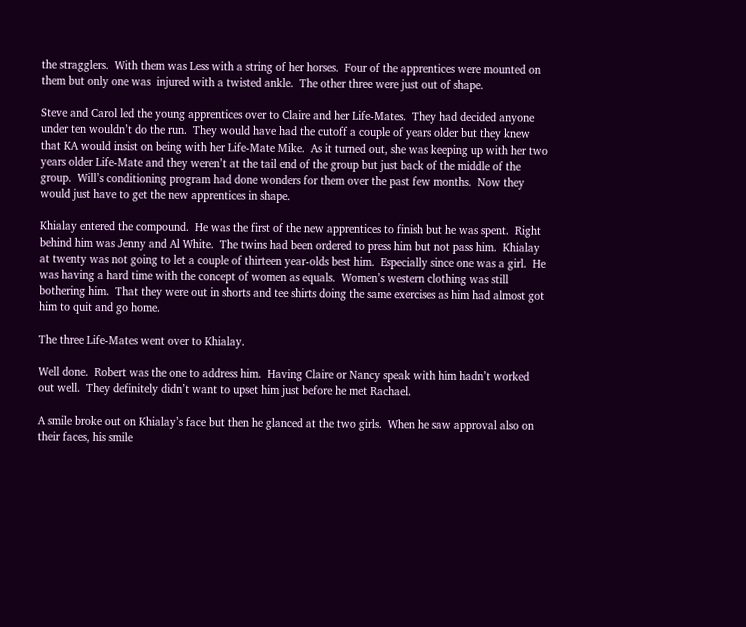the stragglers.  With them was Less with a string of her horses.  Four of the apprentices were mounted on them but only one was  injured with a twisted ankle.  The other three were just out of shape.

Steve and Carol led the young apprentices over to Claire and her Life-Mates.  They had decided anyone under ten wouldn’t do the run.  They would have had the cutoff a couple of years older but they knew that KA would insist on being with her Life-Mate Mike.  As it turned out, she was keeping up with her two years older Life-Mate and they weren’t at the tail end of the group but just back of the middle of the group.  Will’s conditioning program had done wonders for them over the past few months.  Now they would just have to get the new apprentices in shape.

Khialay entered the compound.  He was the first of the new apprentices to finish but he was spent.  Right behind him was Jenny and Al White.  The twins had been ordered to press him but not pass him.  Khialay at twenty was not going to let a couple of thirteen year-olds best him.  Especially since one was a girl.  He was having a hard time with the concept of women as equals.  Women’s western clothing was still bothering him.  That they were out in shorts and tee shirts doing the same exercises as him had almost got him to quit and go home.

The three Life-Mates went over to Khialay.

Well done.  Robert was the one to address him.  Having Claire or Nancy speak with him hadn’t worked out well.  They definitely didn’t want to upset him just before he met Rachael.

A smile broke out on Khialay’s face but then he glanced at the two girls.  When he saw approval also on their faces, his smile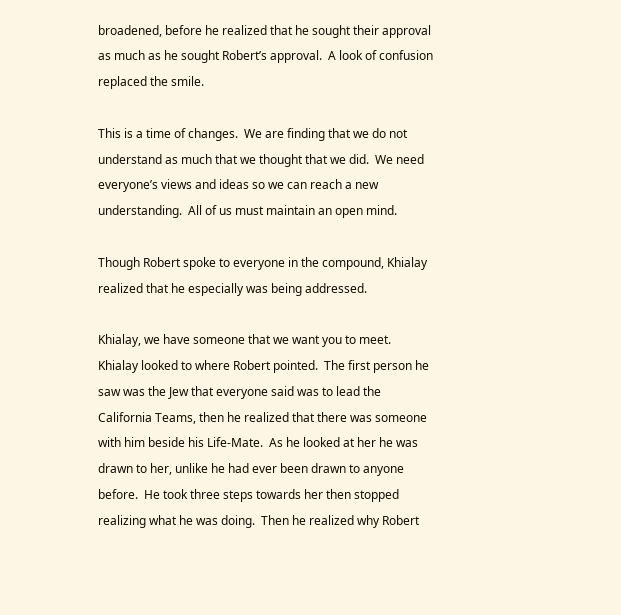broadened, before he realized that he sought their approval as much as he sought Robert’s approval.  A look of confusion replaced the smile.

This is a time of changes.  We are finding that we do not understand as much that we thought that we did.  We need everyone’s views and ideas so we can reach a new understanding.  All of us must maintain an open mind.

Though Robert spoke to everyone in the compound, Khialay realized that he especially was being addressed.

Khialay, we have someone that we want you to meet.
Khialay looked to where Robert pointed.  The first person he saw was the Jew that everyone said was to lead the California Teams, then he realized that there was someone with him beside his Life-Mate.  As he looked at her he was drawn to her, unlike he had ever been drawn to anyone before.  He took three steps towards her then stopped realizing what he was doing.  Then he realized why Robert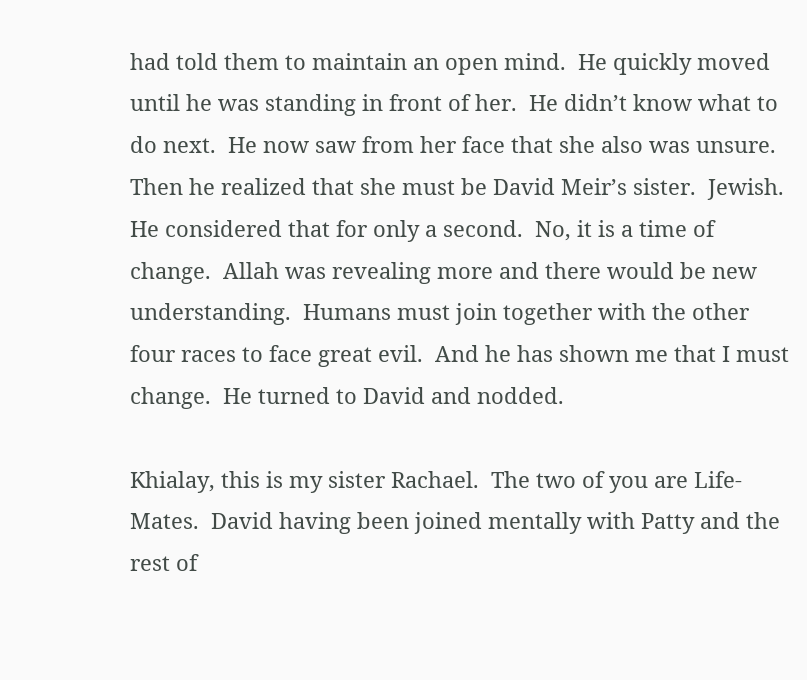had told them to maintain an open mind.  He quickly moved until he was standing in front of her.  He didn’t know what to do next.  He now saw from her face that she also was unsure.  Then he realized that she must be David Meir’s sister.  Jewish.  He considered that for only a second.  No, it is a time of change.  Allah was revealing more and there would be new understanding.  Humans must join together with the other four races to face great evil.  And he has shown me that I must change.  He turned to David and nodded.

Khialay, this is my sister Rachael.  The two of you are Life-Mates.  David having been joined mentally with Patty and the rest of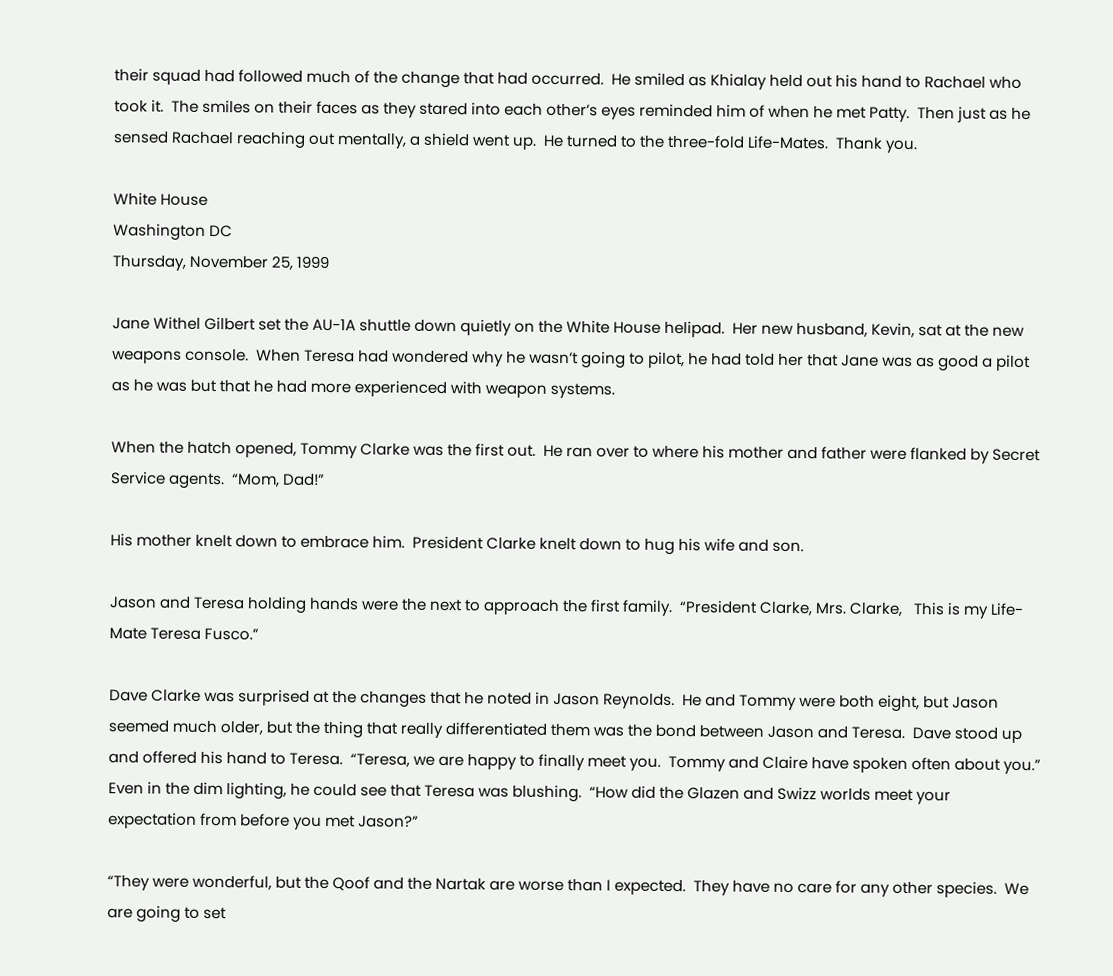their squad had followed much of the change that had occurred.  He smiled as Khialay held out his hand to Rachael who took it.  The smiles on their faces as they stared into each other’s eyes reminded him of when he met Patty.  Then just as he sensed Rachael reaching out mentally, a shield went up.  He turned to the three-fold Life-Mates.  Thank you.

White House
Washington DC
Thursday, November 25, 1999

Jane Withel Gilbert set the AU-1A shuttle down quietly on the White House helipad.  Her new husband, Kevin, sat at the new weapons console.  When Teresa had wondered why he wasn’t going to pilot, he had told her that Jane was as good a pilot as he was but that he had more experienced with weapon systems.

When the hatch opened, Tommy Clarke was the first out.  He ran over to where his mother and father were flanked by Secret Service agents.  “Mom, Dad!”

His mother knelt down to embrace him.  President Clarke knelt down to hug his wife and son.

Jason and Teresa holding hands were the next to approach the first family.  “President Clarke, Mrs. Clarke,   This is my Life-Mate Teresa Fusco.”

Dave Clarke was surprised at the changes that he noted in Jason Reynolds.  He and Tommy were both eight, but Jason seemed much older, but the thing that really differentiated them was the bond between Jason and Teresa.  Dave stood up and offered his hand to Teresa.  “Teresa, we are happy to finally meet you.  Tommy and Claire have spoken often about you.”  Even in the dim lighting, he could see that Teresa was blushing.  “How did the Glazen and Swizz worlds meet your expectation from before you met Jason?”

“They were wonderful, but the Qoof and the Nartak are worse than I expected.  They have no care for any other species.  We are going to set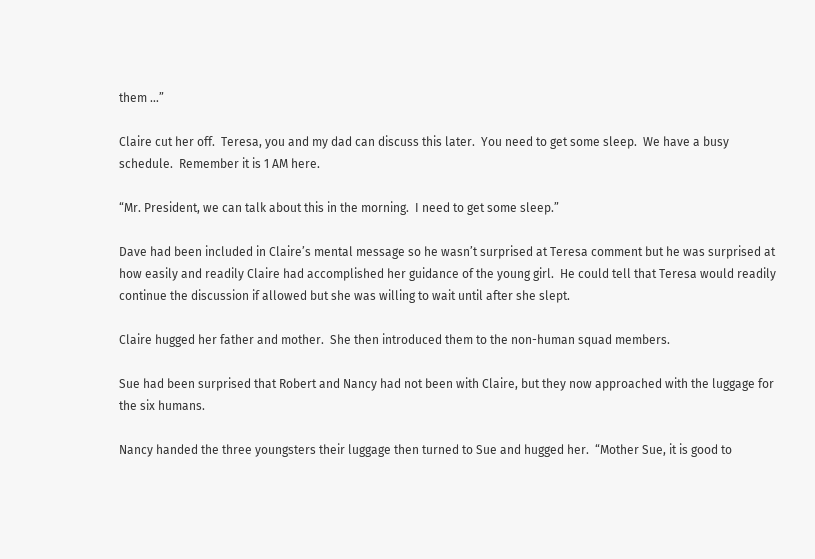them …”

Claire cut her off.  Teresa, you and my dad can discuss this later.  You need to get some sleep.  We have a busy schedule.  Remember it is 1 AM here.

“Mr. President, we can talk about this in the morning.  I need to get some sleep.”

Dave had been included in Claire’s mental message so he wasn’t surprised at Teresa comment but he was surprised at how easily and readily Claire had accomplished her guidance of the young girl.  He could tell that Teresa would readily continue the discussion if allowed but she was willing to wait until after she slept.

Claire hugged her father and mother.  She then introduced them to the non-human squad members.

Sue had been surprised that Robert and Nancy had not been with Claire, but they now approached with the luggage for the six humans.

Nancy handed the three youngsters their luggage then turned to Sue and hugged her.  “Mother Sue, it is good to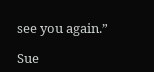see you again.”

Sue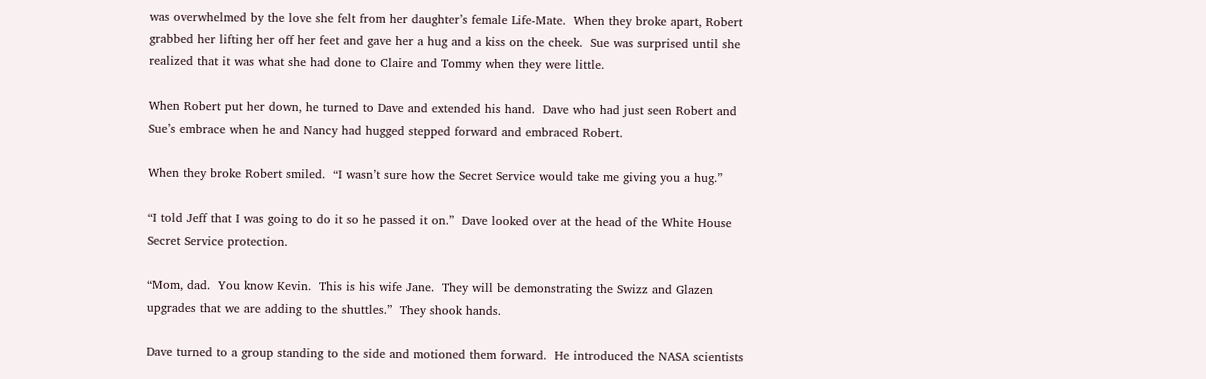was overwhelmed by the love she felt from her daughter’s female Life-Mate.  When they broke apart, Robert grabbed her lifting her off her feet and gave her a hug and a kiss on the cheek.  Sue was surprised until she realized that it was what she had done to Claire and Tommy when they were little.

When Robert put her down, he turned to Dave and extended his hand.  Dave who had just seen Robert and Sue’s embrace when he and Nancy had hugged stepped forward and embraced Robert.

When they broke Robert smiled.  “I wasn’t sure how the Secret Service would take me giving you a hug.”

“I told Jeff that I was going to do it so he passed it on.”  Dave looked over at the head of the White House Secret Service protection.

“Mom, dad.  You know Kevin.  This is his wife Jane.  They will be demonstrating the Swizz and Glazen upgrades that we are adding to the shuttles.”  They shook hands.

Dave turned to a group standing to the side and motioned them forward.  He introduced the NASA scientists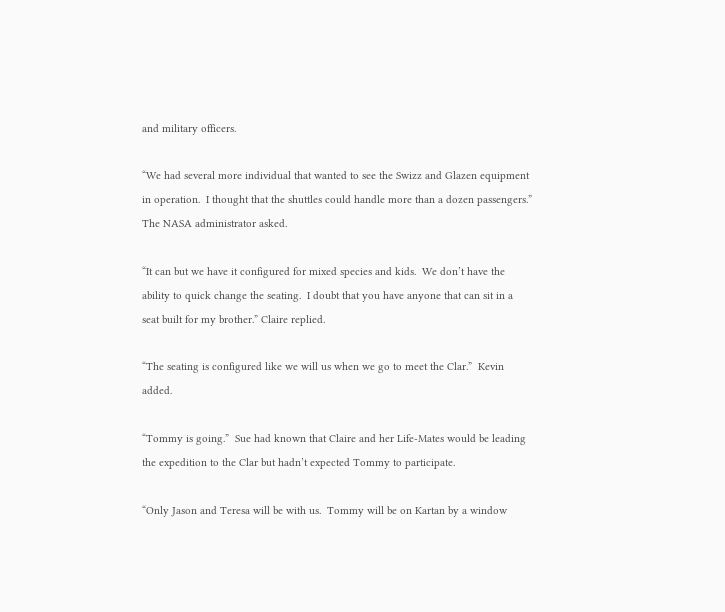and military officers.

“We had several more individual that wanted to see the Swizz and Glazen equipment in operation.  I thought that the shuttles could handle more than a dozen passengers.”  The NASA administrator asked.

“It can but we have it configured for mixed species and kids.  We don’t have the ability to quick change the seating.  I doubt that you have anyone that can sit in a seat built for my brother.” Claire replied.

“The seating is configured like we will us when we go to meet the Clar.”  Kevin added.

“Tommy is going.”  Sue had known that Claire and her Life-Mates would be leading the expedition to the Clar but hadn’t expected Tommy to participate.

“Only Jason and Teresa will be with us.  Tommy will be on Kartan by a window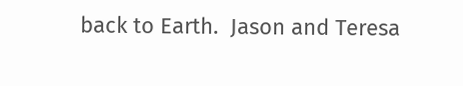back to Earth.  Jason and Teresa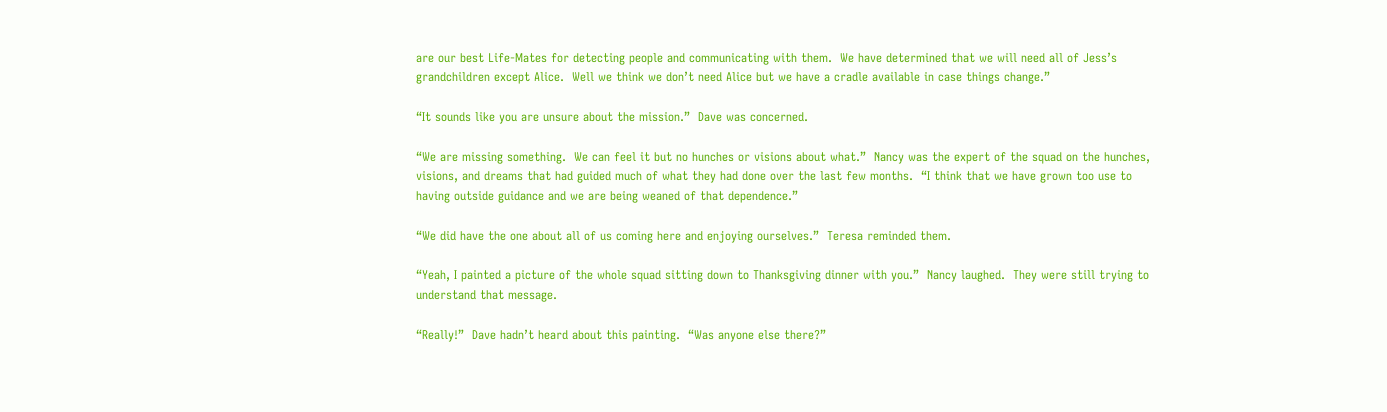are our best Life-Mates for detecting people and communicating with them.  We have determined that we will need all of Jess’s grandchildren except Alice.  Well we think we don’t need Alice but we have a cradle available in case things change.”

“It sounds like you are unsure about the mission.”  Dave was concerned.

“We are missing something.  We can feel it but no hunches or visions about what.”  Nancy was the expert of the squad on the hunches, visions, and dreams that had guided much of what they had done over the last few months.  “I think that we have grown too use to having outside guidance and we are being weaned of that dependence.”

“We did have the one about all of us coming here and enjoying ourselves.”  Teresa reminded them.

“Yeah, I painted a picture of the whole squad sitting down to Thanksgiving dinner with you.”  Nancy laughed.  They were still trying to understand that message.

“Really!”  Dave hadn’t heard about this painting.  “Was anyone else there?”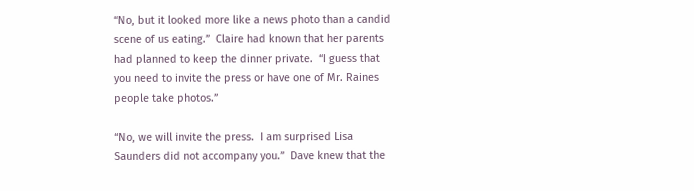“No, but it looked more like a news photo than a candid scene of us eating.”  Claire had known that her parents had planned to keep the dinner private.  “I guess that you need to invite the press or have one of Mr. Raines people take photos.”

“No, we will invite the press.  I am surprised Lisa Saunders did not accompany you.”  Dave knew that the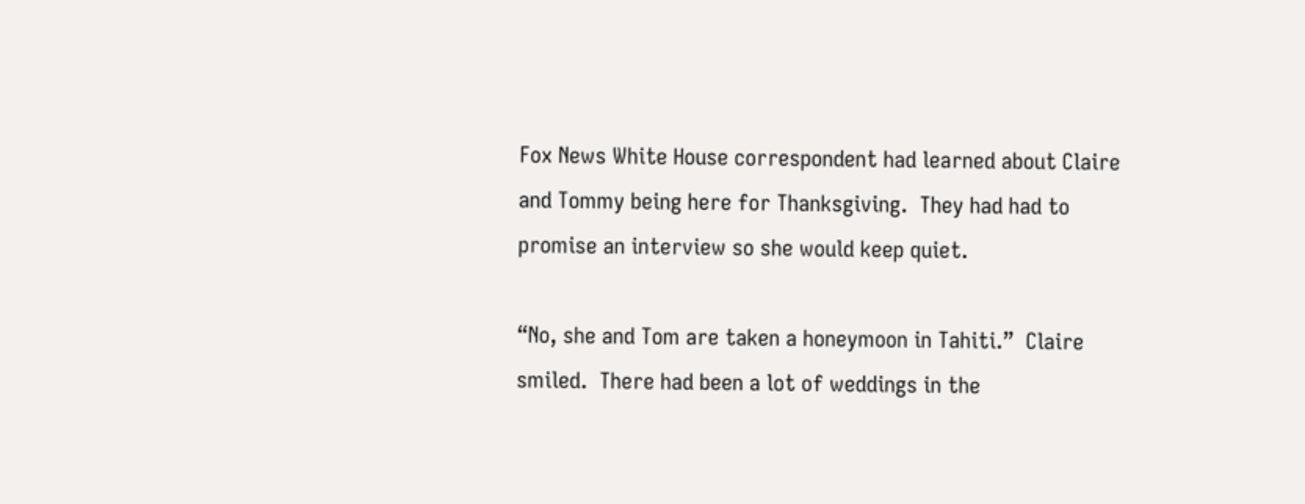Fox News White House correspondent had learned about Claire and Tommy being here for Thanksgiving.  They had had to promise an interview so she would keep quiet.

“No, she and Tom are taken a honeymoon in Tahiti.”  Claire smiled.  There had been a lot of weddings in the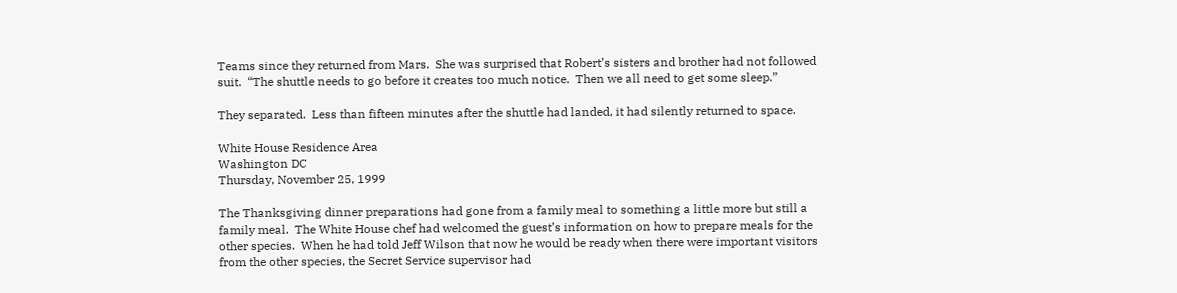Teams since they returned from Mars.  She was surprised that Robert’s sisters and brother had not followed suit.  “The shuttle needs to go before it creates too much notice.  Then we all need to get some sleep.”

They separated.  Less than fifteen minutes after the shuttle had landed, it had silently returned to space.

White House Residence Area
Washington DC
Thursday, November 25, 1999

The Thanksgiving dinner preparations had gone from a family meal to something a little more but still a family meal.  The White House chef had welcomed the guest’s information on how to prepare meals for the other species.  When he had told Jeff Wilson that now he would be ready when there were important visitors from the other species, the Secret Service supervisor had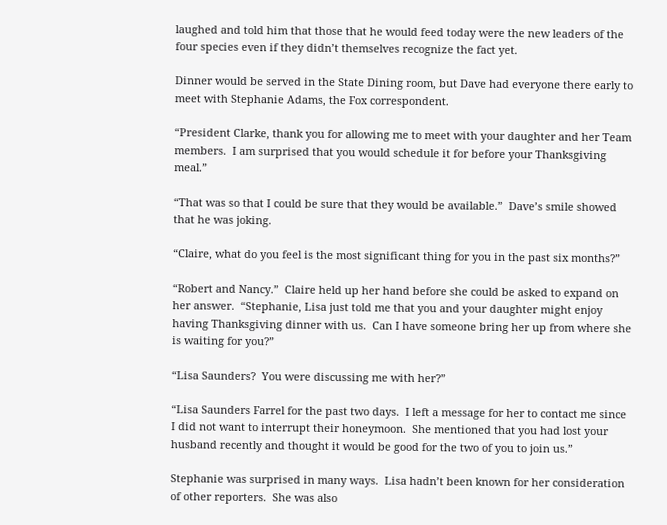laughed and told him that those that he would feed today were the new leaders of the four species even if they didn’t themselves recognize the fact yet.

Dinner would be served in the State Dining room, but Dave had everyone there early to meet with Stephanie Adams, the Fox correspondent.

“President Clarke, thank you for allowing me to meet with your daughter and her Team members.  I am surprised that you would schedule it for before your Thanksgiving meal.”

“That was so that I could be sure that they would be available.”  Dave’s smile showed that he was joking.

“Claire, what do you feel is the most significant thing for you in the past six months?”

“Robert and Nancy.”  Claire held up her hand before she could be asked to expand on her answer.  “Stephanie, Lisa just told me that you and your daughter might enjoy having Thanksgiving dinner with us.  Can I have someone bring her up from where she is waiting for you?”

“Lisa Saunders?  You were discussing me with her?”

“Lisa Saunders Farrel for the past two days.  I left a message for her to contact me since I did not want to interrupt their honeymoon.  She mentioned that you had lost your husband recently and thought it would be good for the two of you to join us.”

Stephanie was surprised in many ways.  Lisa hadn’t been known for her consideration of other reporters.  She was also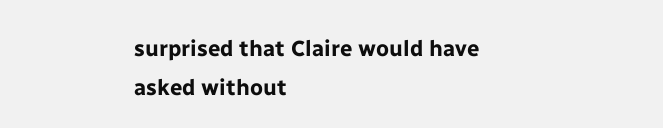surprised that Claire would have asked without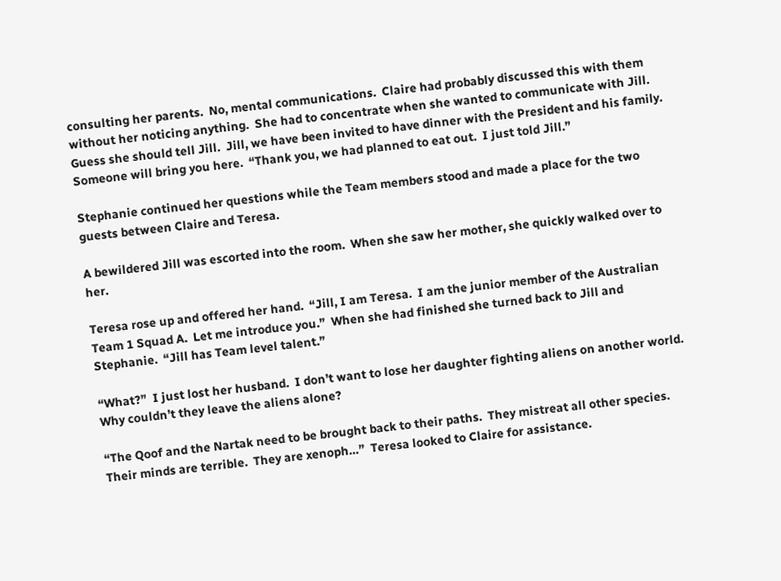consulting her parents.  No, mental communications.  Claire had probably discussed this with them without her noticing anything.  She had to concentrate when she wanted to communicate with Jill.  Guess she should tell Jill.  Jill, we have been invited to have dinner with the President and his family.  Someone will bring you here.  “Thank you, we had planned to eat out.  I just told Jill.”

Stephanie continued her questions while the Team members stood and made a place for the two guests between Claire and Teresa.

A bewildered Jill was escorted into the room.  When she saw her mother, she quickly walked over to her.

Teresa rose up and offered her hand.  “Jill, I am Teresa.  I am the junior member of the Australian Team 1 Squad A.  Let me introduce you.”  When she had finished she turned back to Jill and Stephanie.  “Jill has Team level talent.”

“What?”  I just lost her husband.  I don’t want to lose her daughter fighting aliens on another world.  Why couldn’t they leave the aliens alone?

“The Qoof and the Nartak need to be brought back to their paths.  They mistreat all other species.  Their minds are terrible.  They are xenoph…”  Teresa looked to Claire for assistance.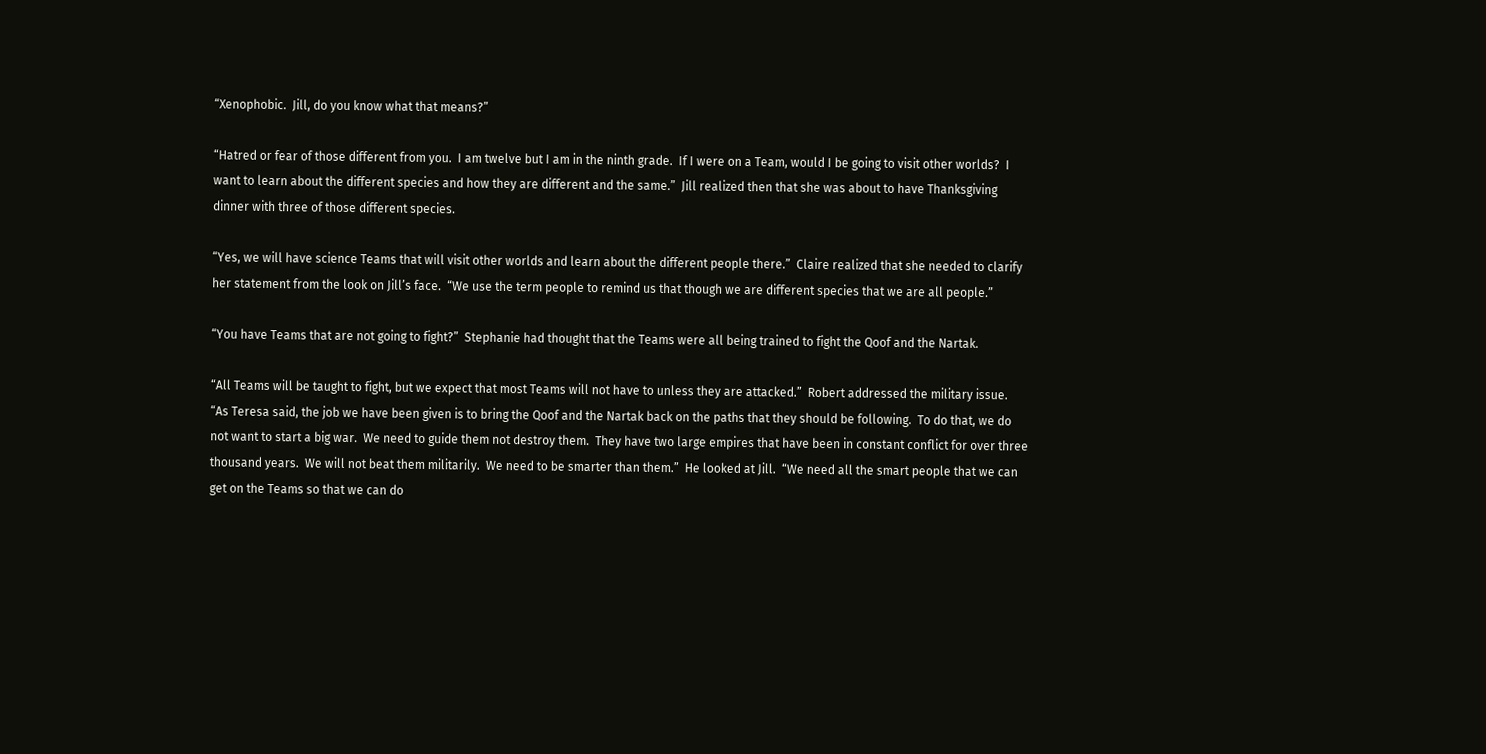“Xenophobic.  Jill, do you know what that means?”

“Hatred or fear of those different from you.  I am twelve but I am in the ninth grade.  If I were on a Team, would I be going to visit other worlds?  I want to learn about the different species and how they are different and the same.”  Jill realized then that she was about to have Thanksgiving dinner with three of those different species.

“Yes, we will have science Teams that will visit other worlds and learn about the different people there.”  Claire realized that she needed to clarify her statement from the look on Jill’s face.  “We use the term people to remind us that though we are different species that we are all people.”

“You have Teams that are not going to fight?”  Stephanie had thought that the Teams were all being trained to fight the Qoof and the Nartak.

“All Teams will be taught to fight, but we expect that most Teams will not have to unless they are attacked.”  Robert addressed the military issue.  “As Teresa said, the job we have been given is to bring the Qoof and the Nartak back on the paths that they should be following.  To do that, we do not want to start a big war.  We need to guide them not destroy them.  They have two large empires that have been in constant conflict for over three thousand years.  We will not beat them militarily.  We need to be smarter than them.”  He looked at Jill.  “We need all the smart people that we can get on the Teams so that we can do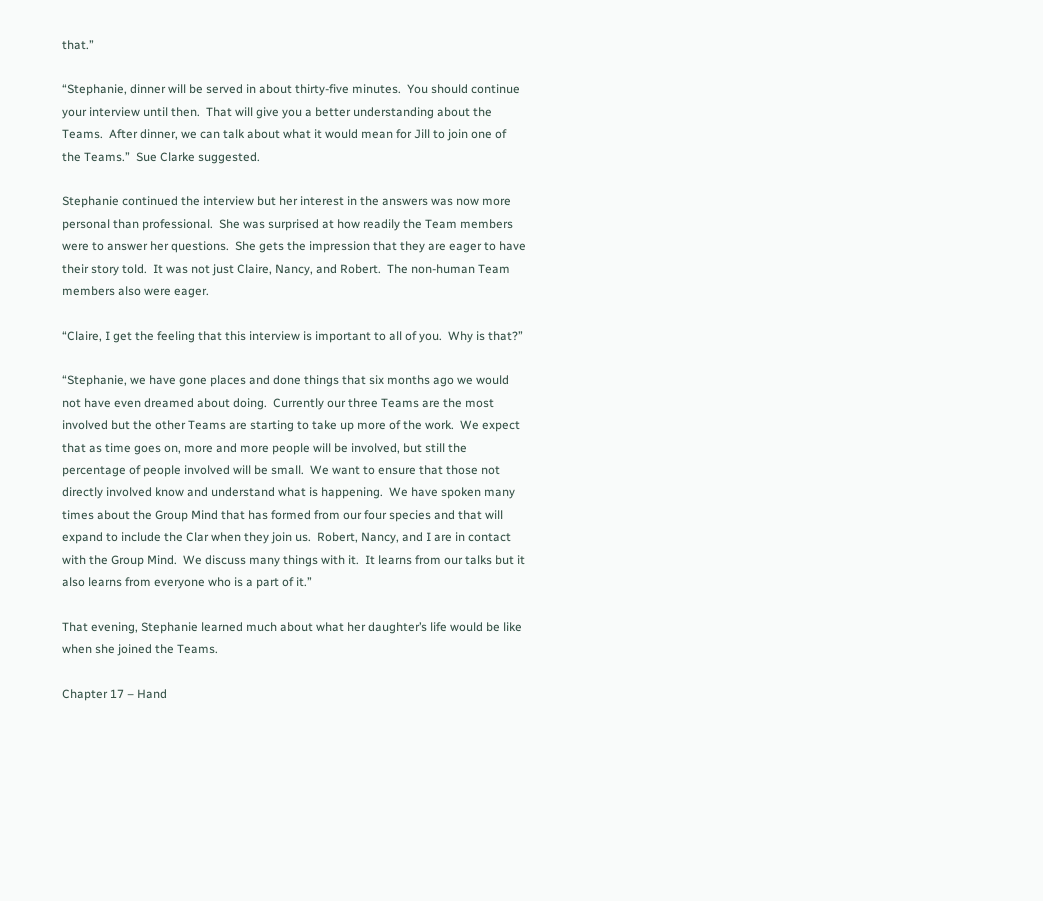that.”

“Stephanie, dinner will be served in about thirty-five minutes.  You should continue your interview until then.  That will give you a better understanding about the Teams.  After dinner, we can talk about what it would mean for Jill to join one of the Teams.”  Sue Clarke suggested.

Stephanie continued the interview but her interest in the answers was now more personal than professional.  She was surprised at how readily the Team members were to answer her questions.  She gets the impression that they are eager to have their story told.  It was not just Claire, Nancy, and Robert.  The non-human Team members also were eager.

“Claire, I get the feeling that this interview is important to all of you.  Why is that?”

“Stephanie, we have gone places and done things that six months ago we would not have even dreamed about doing.  Currently our three Teams are the most involved but the other Teams are starting to take up more of the work.  We expect that as time goes on, more and more people will be involved, but still the percentage of people involved will be small.  We want to ensure that those not directly involved know and understand what is happening.  We have spoken many times about the Group Mind that has formed from our four species and that will expand to include the Clar when they join us.  Robert, Nancy, and I are in contact with the Group Mind.  We discuss many things with it.  It learns from our talks but it also learns from everyone who is a part of it.”

That evening, Stephanie learned much about what her daughter’s life would be like when she joined the Teams.

Chapter 17 – Hand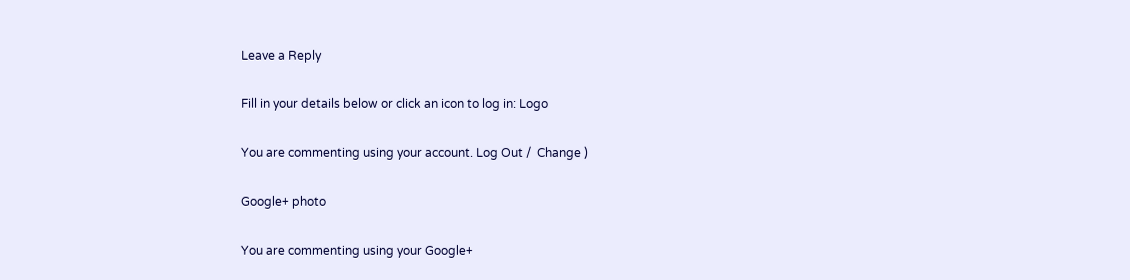Leave a Reply

Fill in your details below or click an icon to log in: Logo

You are commenting using your account. Log Out /  Change )

Google+ photo

You are commenting using your Google+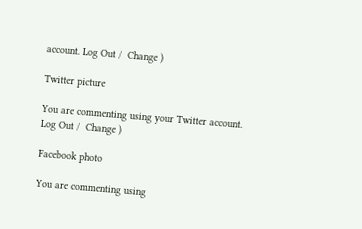account. Log Out /  Change )

Twitter picture

You are commenting using your Twitter account. Log Out /  Change )

Facebook photo

You are commenting using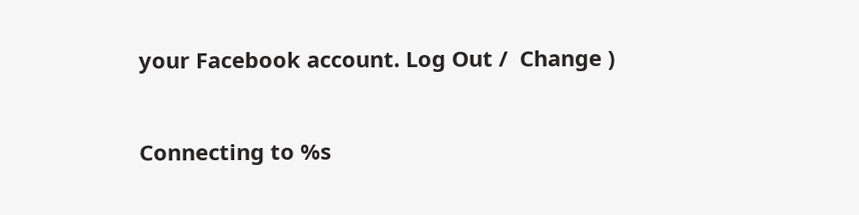your Facebook account. Log Out /  Change )


Connecting to %s